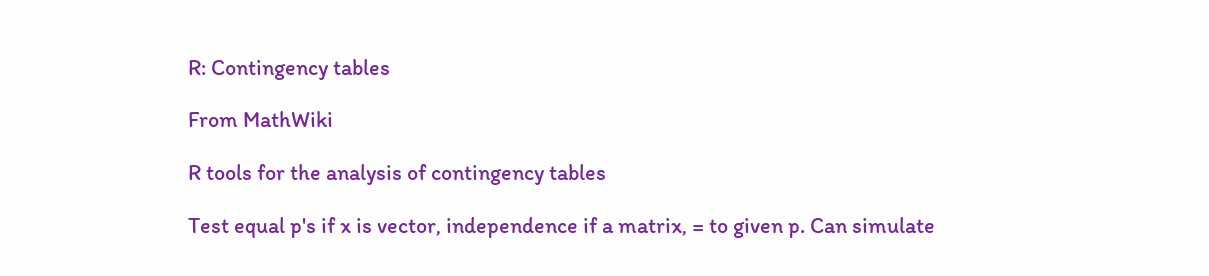R: Contingency tables

From MathWiki

R tools for the analysis of contingency tables

Test equal p's if x is vector, independence if a matrix, = to given p. Can simulate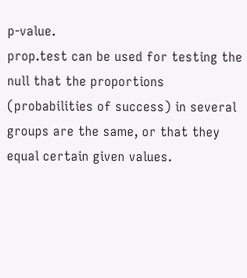p-value.
prop.test can be used for testing the null that the proportions (probabilities of success) in several groups are the same, or that they equal certain given values.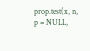prop.test(x, n, p = NULL,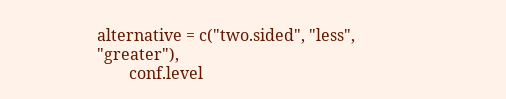alternative = c("two.sided", "less", "greater"),
        conf.level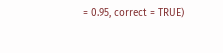= 0.95, correct = TRUE)